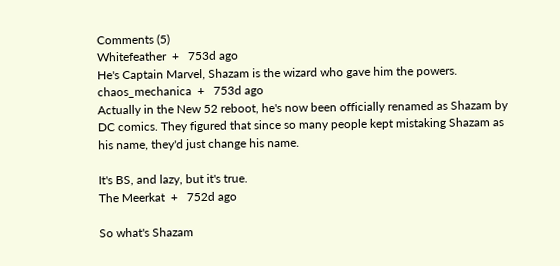Comments (5)
Whitefeather  +   753d ago
He's Captain Marvel, Shazam is the wizard who gave him the powers.
chaos_mechanica  +   753d ago
Actually in the New 52 reboot, he's now been officially renamed as Shazam by DC comics. They figured that since so many people kept mistaking Shazam as his name, they'd just change his name.

It's BS, and lazy, but it's true.
The Meerkat  +   752d ago

So what's Shazam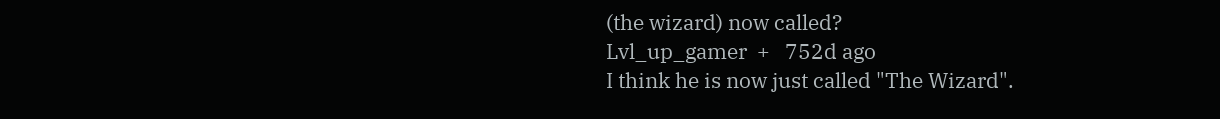(the wizard) now called?
Lvl_up_gamer  +   752d ago
I think he is now just called "The Wizard".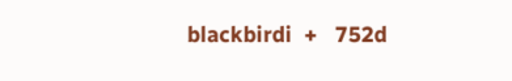blackbirdi  +   752d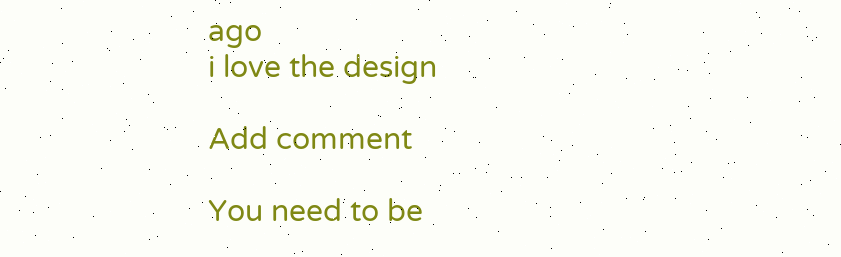ago
i love the design

Add comment

You need to be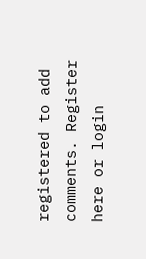registered to add comments. Register here or login